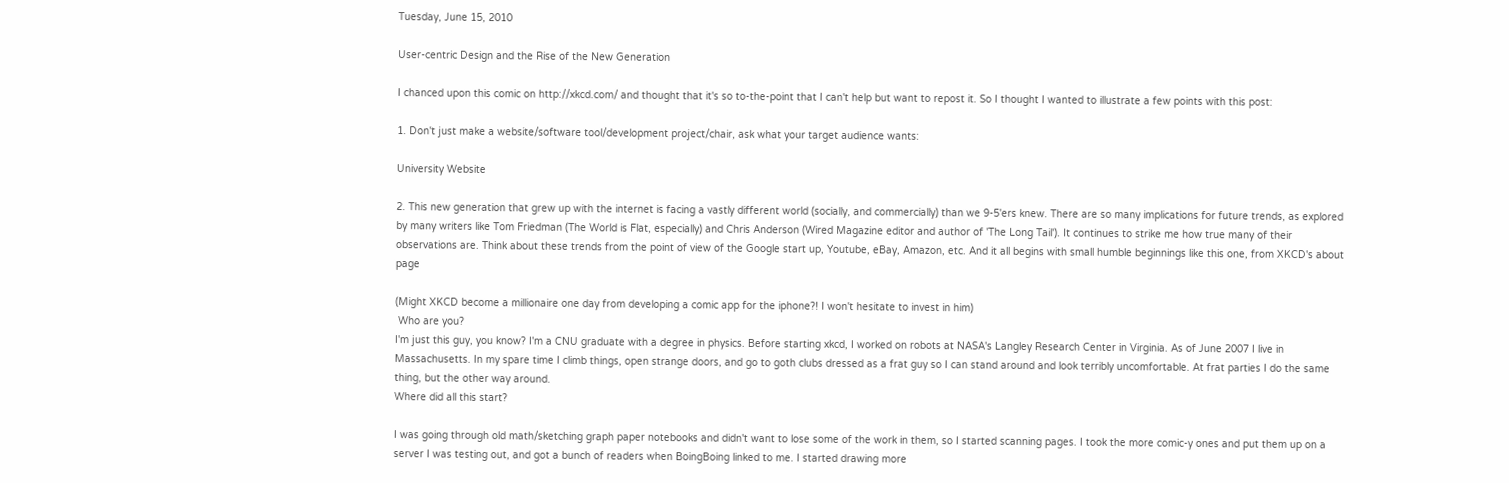Tuesday, June 15, 2010

User-centric Design and the Rise of the New Generation

I chanced upon this comic on http://xkcd.com/ and thought that it's so to-the-point that I can't help but want to repost it. So I thought I wanted to illustrate a few points with this post:

1. Don't just make a website/software tool/development project/chair, ask what your target audience wants:

University Website

2. This new generation that grew up with the internet is facing a vastly different world (socially, and commercially) than we 9-5'ers knew. There are so many implications for future trends, as explored by many writers like Tom Friedman (The World is Flat, especially) and Chris Anderson (Wired Magazine editor and author of 'The Long Tail'). It continues to strike me how true many of their observations are. Think about these trends from the point of view of the Google start up, Youtube, eBay, Amazon, etc. And it all begins with small humble beginnings like this one, from XKCD's about page

(Might XKCD become a millionaire one day from developing a comic app for the iphone?! I won't hesitate to invest in him)
 Who are you?
I'm just this guy, you know? I'm a CNU graduate with a degree in physics. Before starting xkcd, I worked on robots at NASA's Langley Research Center in Virginia. As of June 2007 I live in Massachusetts. In my spare time I climb things, open strange doors, and go to goth clubs dressed as a frat guy so I can stand around and look terribly uncomfortable. At frat parties I do the same thing, but the other way around.
Where did all this start?

I was going through old math/sketching graph paper notebooks and didn't want to lose some of the work in them, so I started scanning pages. I took the more comic-y ones and put them up on a server I was testing out, and got a bunch of readers when BoingBoing linked to me. I started drawing more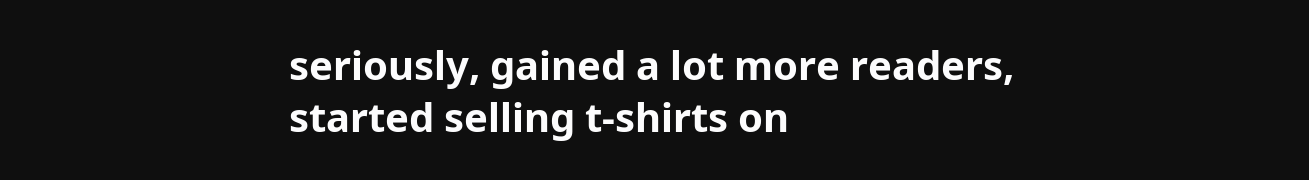seriously, gained a lot more readers, started selling t-shirts on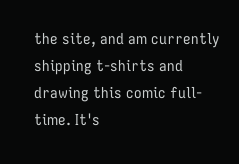the site, and am currently shipping t-shirts and drawing this comic full-time. It's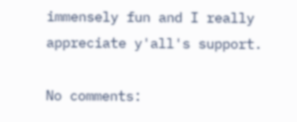immensely fun and I really appreciate y'all's support.

No comments: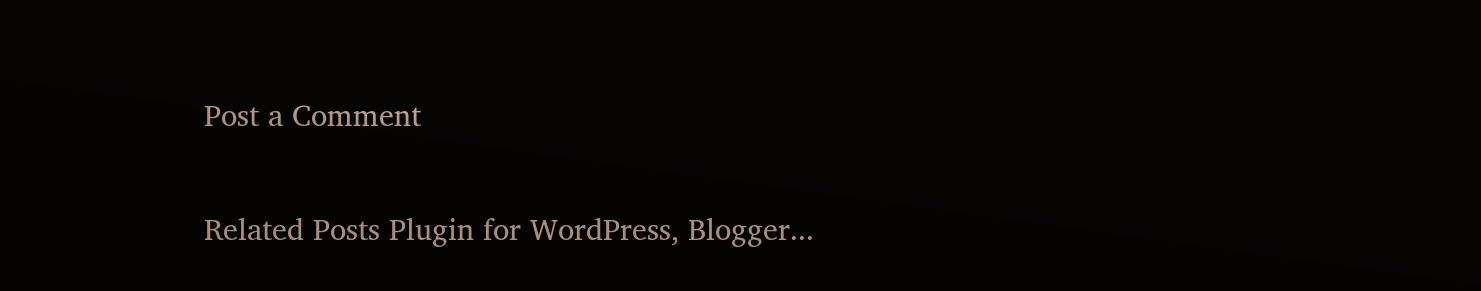Post a Comment

Related Posts Plugin for WordPress, Blogger...